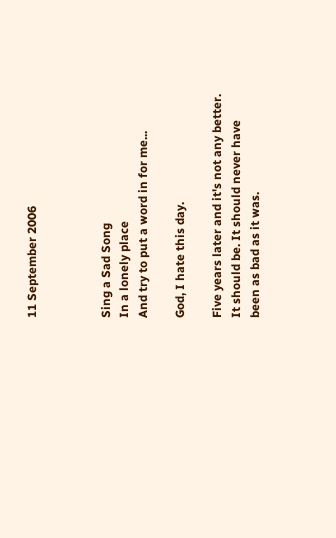11 September 2006



Sing a Sad Song
In a lonely place
And try to put a word in for me...

God, I hate this day.

Five years later and it's not any better. It should be. It should never have been as bad as it was.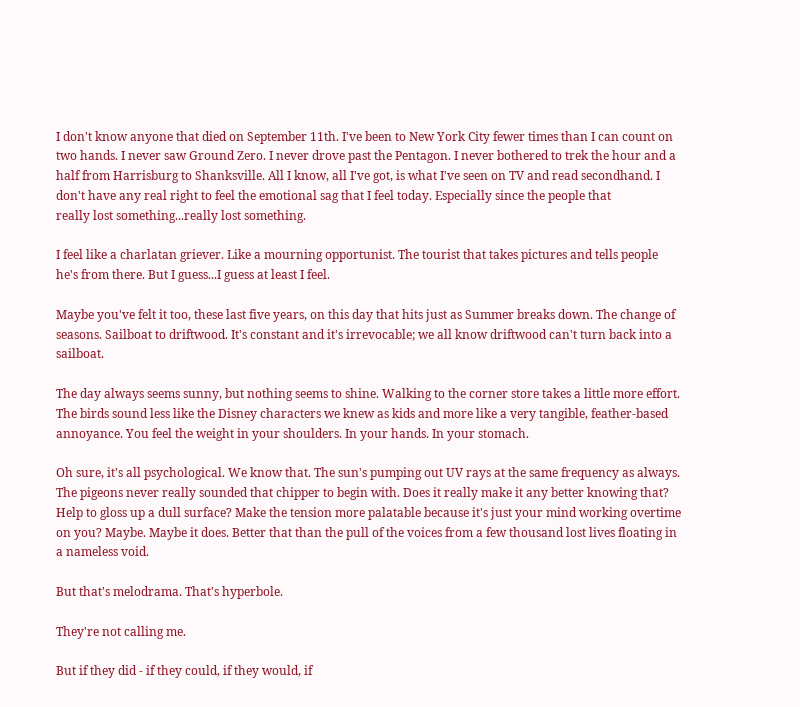I don't know anyone that died on September 11th. I've been to New York City fewer times than I can count on two hands. I never saw Ground Zero. I never drove past the Pentagon. I never bothered to trek the hour and a half from Harrisburg to Shanksville. All I know, all I've got, is what I've seen on TV and read secondhand. I don't have any real right to feel the emotional sag that I feel today. Especially since the people that
really lost something...really lost something.

I feel like a charlatan griever. Like a mourning opportunist. The tourist that takes pictures and tells people he's from there. But I guess...I guess at least I feel.

Maybe you've felt it too, these last five years, on this day that hits just as Summer breaks down. The change of seasons. Sailboat to driftwood. It's constant and it's irrevocable; we all know driftwood can't turn back into a sailboat.

The day always seems sunny, but nothing seems to shine. Walking to the corner store takes a little more effort. The birds sound less like the Disney characters we knew as kids and more like a very tangible, feather-based annoyance. You feel the weight in your shoulders. In your hands. In your stomach.

Oh sure, it's all psychological. We know that. The sun's pumping out UV rays at the same frequency as always. The pigeons never really sounded that chipper to begin with. Does it really make it any better knowing that? Help to gloss up a dull surface? Make the tension more palatable because it's just your mind working overtime on you? Maybe. Maybe it does. Better that than the pull of the voices from a few thousand lost lives floating in a nameless void.

But that's melodrama. That's hyperbole.

They're not calling me.

But if they did - if they could, if they would, if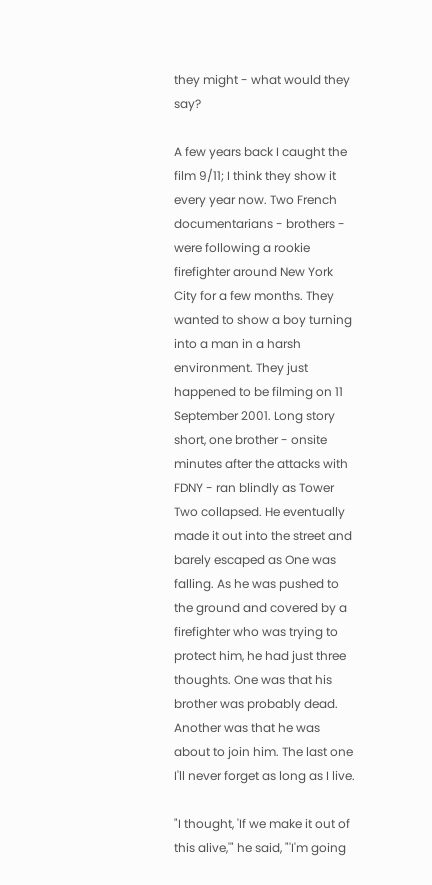they might - what would they say?

A few years back I caught the film 9/11; I think they show it every year now. Two French documentarians - brothers - were following a rookie firefighter around New York City for a few months. They wanted to show a boy turning into a man in a harsh environment. They just happened to be filming on 11 September 2001. Long story short, one brother - onsite minutes after the attacks with FDNY - ran blindly as Tower Two collapsed. He eventually made it out into the street and barely escaped as One was falling. As he was pushed to the ground and covered by a firefighter who was trying to protect him, he had just three thoughts. One was that his brother was probably dead. Another was that he was about to join him. The last one I'll never forget as long as I live.

"I thought, 'If we make it out of this alive,'" he said, "'I'm going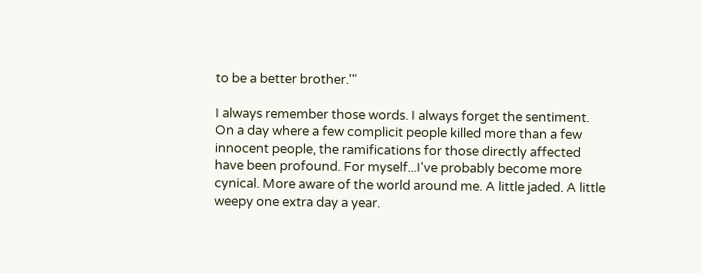to be a better brother.'"

I always remember those words. I always forget the sentiment. On a day where a few complicit people killed more than a few innocent people, the ramifications for those directly affected have been profound. For myself...I've probably become more cynical. More aware of the world around me. A little jaded. A little weepy one extra day a year.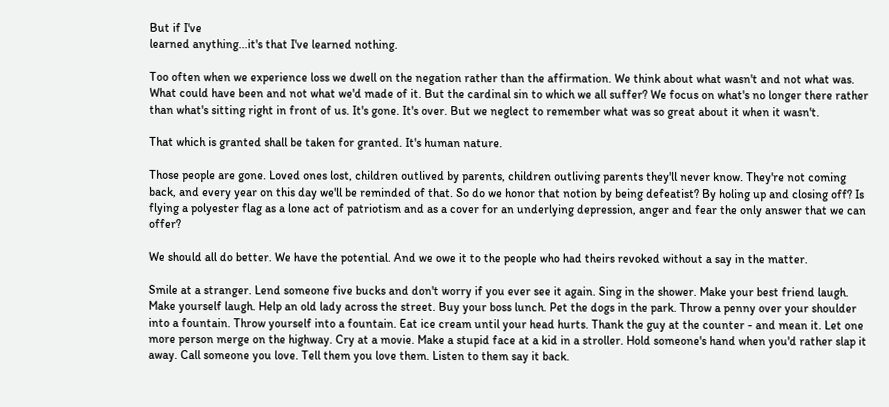But if I've
learned anything...it's that I've learned nothing.

Too often when we experience loss we dwell on the negation rather than the affirmation. We think about what wasn't and not what was. What could have been and not what we'd made of it. But the cardinal sin to which we all suffer? We focus on what's no longer there rather than what's sitting right in front of us. It's gone. It's over. But we neglect to remember what was so great about it when it wasn't.

That which is granted shall be taken for granted. It's human nature.

Those people are gone. Loved ones lost, children outlived by parents, children outliving parents they'll never know. They're not coming back, and every year on this day we'll be reminded of that. So do we honor that notion by being defeatist? By holing up and closing off? Is flying a polyester flag as a lone act of patriotism and as a cover for an underlying depression, anger and fear the only answer that we can offer?

We should all do better. We have the potential. And we owe it to the people who had theirs revoked without a say in the matter.

Smile at a stranger. Lend someone five bucks and don't worry if you ever see it again. Sing in the shower. Make your best friend laugh. Make yourself laugh. Help an old lady across the street. Buy your boss lunch. Pet the dogs in the park. Throw a penny over your shoulder into a fountain. Throw yourself into a fountain. Eat ice cream until your head hurts. Thank the guy at the counter - and mean it. Let one more person merge on the highway. Cry at a movie. Make a stupid face at a kid in a stroller. Hold someone's hand when you'd rather slap it away. Call someone you love. Tell them you love them. Listen to them say it back.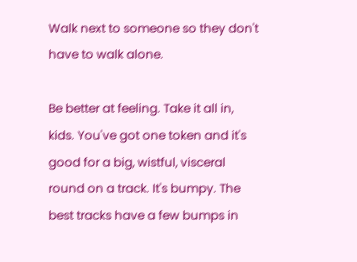Walk next to someone so they don't have to walk alone.

Be better at feeling. Take it all in, kids. You've got one token and it's good for a big, wistful, visceral round on a track. It's bumpy. The best tracks have a few bumps in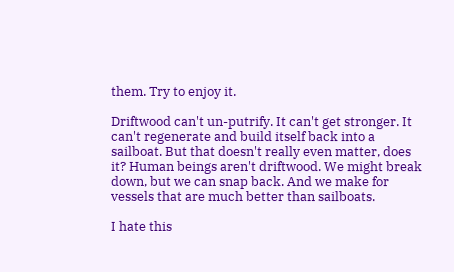them. Try to enjoy it.

Driftwood can't un-putrify. It can't get stronger. It can't regenerate and build itself back into a sailboat. But that doesn't really even matter, does it? Human beings aren't driftwood. We might break down, but we can snap back. And we make for vessels that are much better than sailboats.

I hate this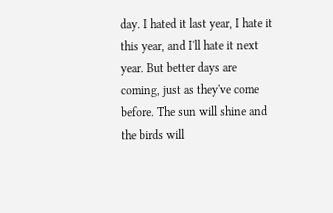day. I hated it last year, I hate it this year, and I'll hate it next year. But better days are coming, just as they've come before. The sun will shine and the birds will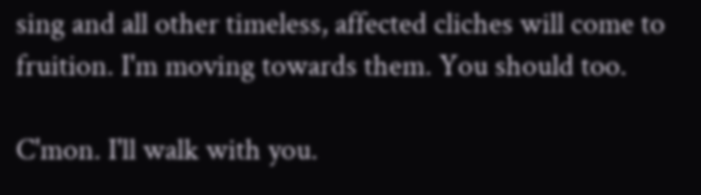sing and all other timeless, affected cliches will come to fruition. I'm moving towards them. You should too.

C'mon. I'll walk with you.